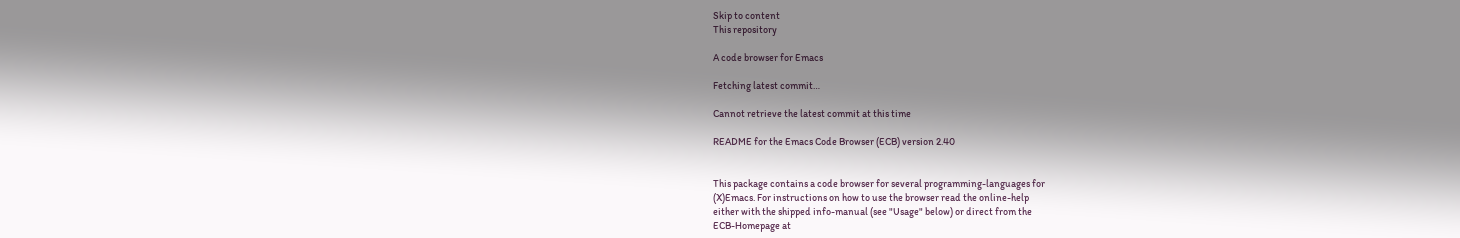Skip to content
This repository

A code browser for Emacs

Fetching latest commit…

Cannot retrieve the latest commit at this time

README for the Emacs Code Browser (ECB) version 2.40


This package contains a code browser for several programming-languages for
(X)Emacs. For instructions on how to use the browser read the online-help
either with the shipped info-manual (see "Usage" below) or direct from the
ECB-Homepage at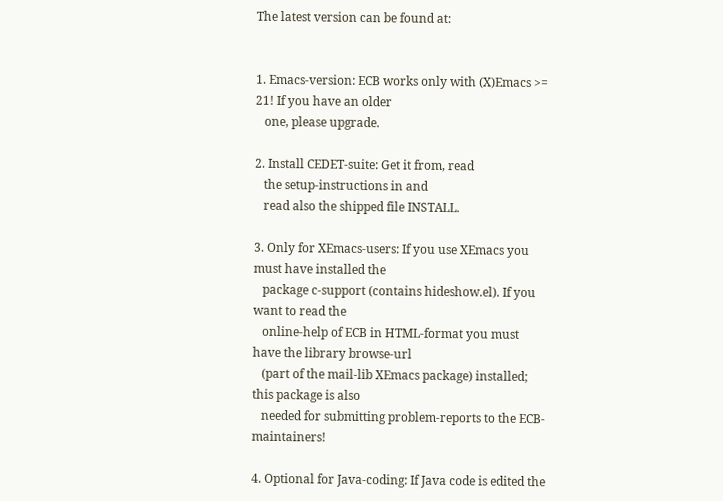The latest version can be found at:


1. Emacs-version: ECB works only with (X)Emacs >= 21! If you have an older
   one, please upgrade.

2. Install CEDET-suite: Get it from, read
   the setup-instructions in and
   read also the shipped file INSTALL.

3. Only for XEmacs-users: If you use XEmacs you must have installed the
   package c-support (contains hideshow.el). If you want to read the
   online-help of ECB in HTML-format you must have the library browse-url
   (part of the mail-lib XEmacs package) installed; this package is also
   needed for submitting problem-reports to the ECB-maintainers!

4. Optional for Java-coding: If Java code is edited the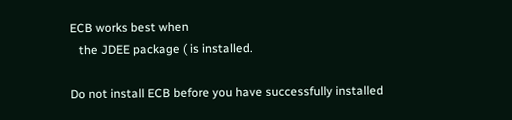ECB works best when
   the JDEE package ( is installed.

Do not install ECB before you have successfully installed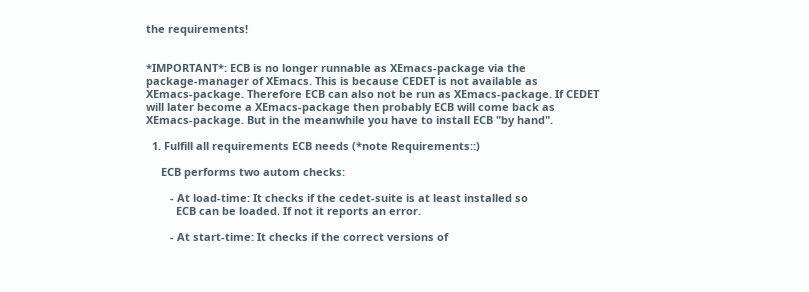the requirements!


*IMPORTANT*: ECB is no longer runnable as XEmacs-package via the
package-manager of XEmacs. This is because CEDET is not available as
XEmacs-package. Therefore ECB can also not be run as XEmacs-package. If CEDET
will later become a XEmacs-package then probably ECB will come back as
XEmacs-package. But in the meanwhile you have to install ECB "by hand".

  1. Fulfill all requirements ECB needs (*note Requirements::)

     ECB performs two autom checks:

        - At load-time: It checks if the cedet-suite is at least installed so
          ECB can be loaded. If not it reports an error.

        - At start-time: It checks if the correct versions of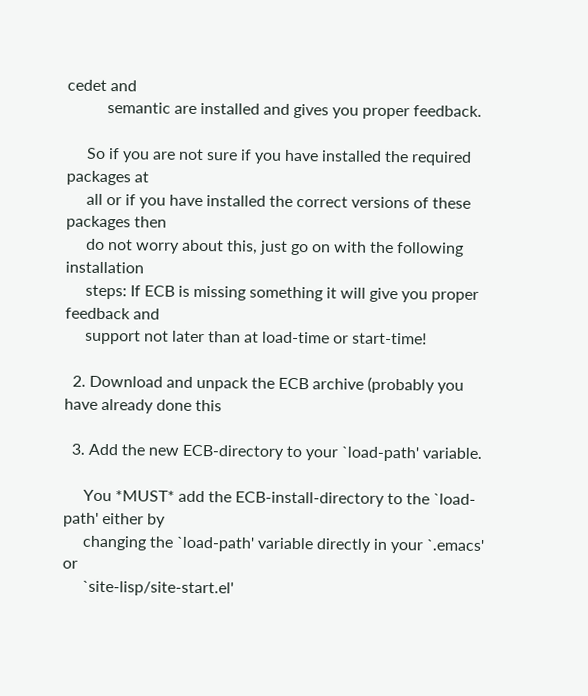cedet and
          semantic are installed and gives you proper feedback.

     So if you are not sure if you have installed the required packages at
     all or if you have installed the correct versions of these packages then
     do not worry about this, just go on with the following installation
     steps: If ECB is missing something it will give you proper feedback and
     support not later than at load-time or start-time!

  2. Download and unpack the ECB archive (probably you have already done this

  3. Add the new ECB-directory to your `load-path' variable.

     You *MUST* add the ECB-install-directory to the `load-path' either by
     changing the `load-path' variable directly in your `.emacs' or
     `site-lisp/site-start.el'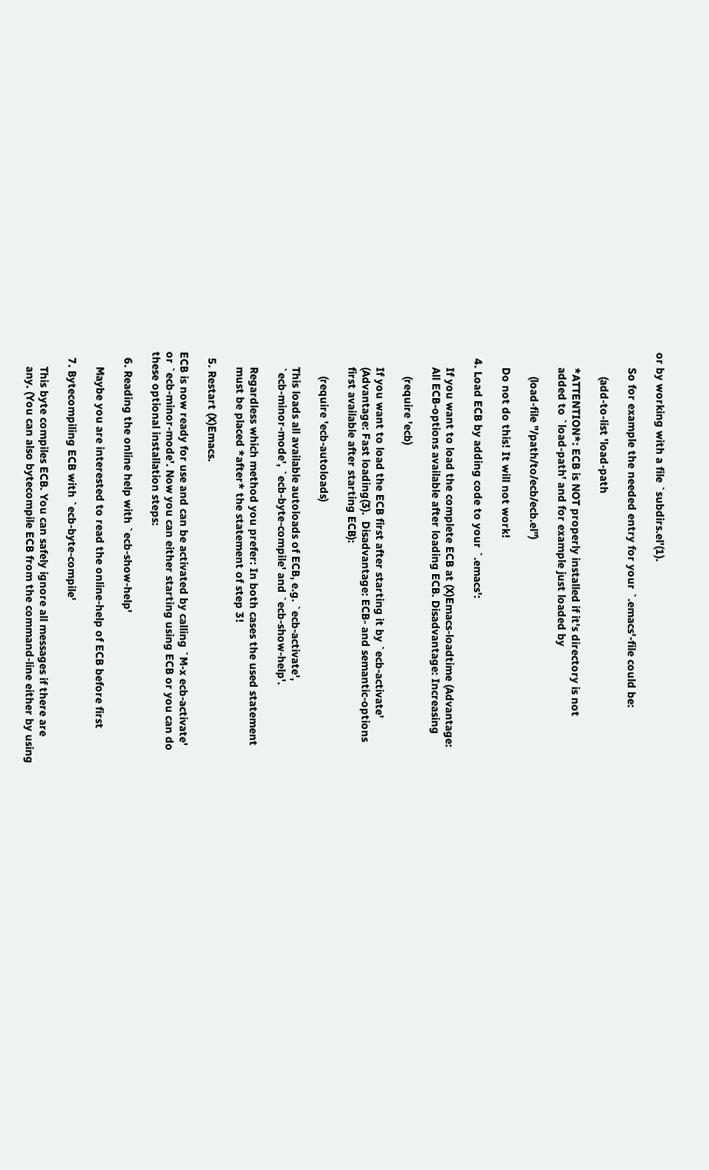or by working with a file `subdirs.el'(1).

     So for example the needed entry for your `.emacs'-file could be:

        (add-to-list 'load-path

     *ATTENTION*: ECB is NOT properly installed if it's directory is not
     added to `load-path' and for example just loaded by

        (load-file "/path/to/ecb/ecb.el")

     Do not do this! It will not work!

  4. Load ECB by adding code to your `.emacs':

     If you want to load the complete ECB at (X)Emacs-loadtime (Advantage:
     All ECB-options available after loading ECB. Disadvantage: Increasing

        (require 'ecb)

     If you want to load the ECB first after starting it by `ecb-activate'
     (Advantage: Fast loading(3).  Disadvantage: ECB- and semantic-options
     first available after starting ECB):

        (require 'ecb-autoloads)

     This loads all available autoloads of ECB, e.g. `ecb-activate',
     `ecb-minor-mode', `ecb-byte-compile' and `ecb-show-help'.

     Regardless which method you prefer: In both cases the used statement
     must be placed *after* the statement of step 3!

  5. Restart (X)Emacs.

ECB is now ready for use and can be activated by calling `M-x ecb-activate'
or `ecb-minor-mode'. Now you can either starting using ECB or you can do
these optional installation steps:

  6. Reading the online help with `ecb-show-help'

     Maybe you are interested to read the online-help of ECB before first

  7. Bytecompiling ECB with `ecb-byte-compile'

     This byte compiles ECB. You can safely ignore all messages if there are
     any. (You can also bytecompile ECB from the command-line either by using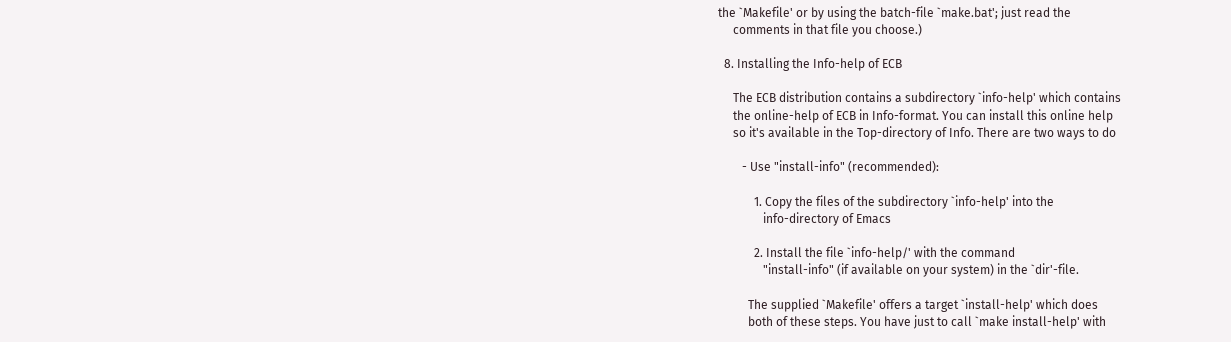the `Makefile' or by using the batch-file `make.bat'; just read the
     comments in that file you choose.)

  8. Installing the Info-help of ECB

     The ECB distribution contains a subdirectory `info-help' which contains
     the online-help of ECB in Info-format. You can install this online help
     so it's available in the Top-directory of Info. There are two ways to do

        - Use "install-info" (recommended):

            1. Copy the files of the subdirectory `info-help' into the
               info-directory of Emacs

            2. Install the file `info-help/' with the command
               "install-info" (if available on your system) in the `dir'-file.

          The supplied `Makefile' offers a target `install-help' which does
          both of these steps. You have just to call `make install-help' with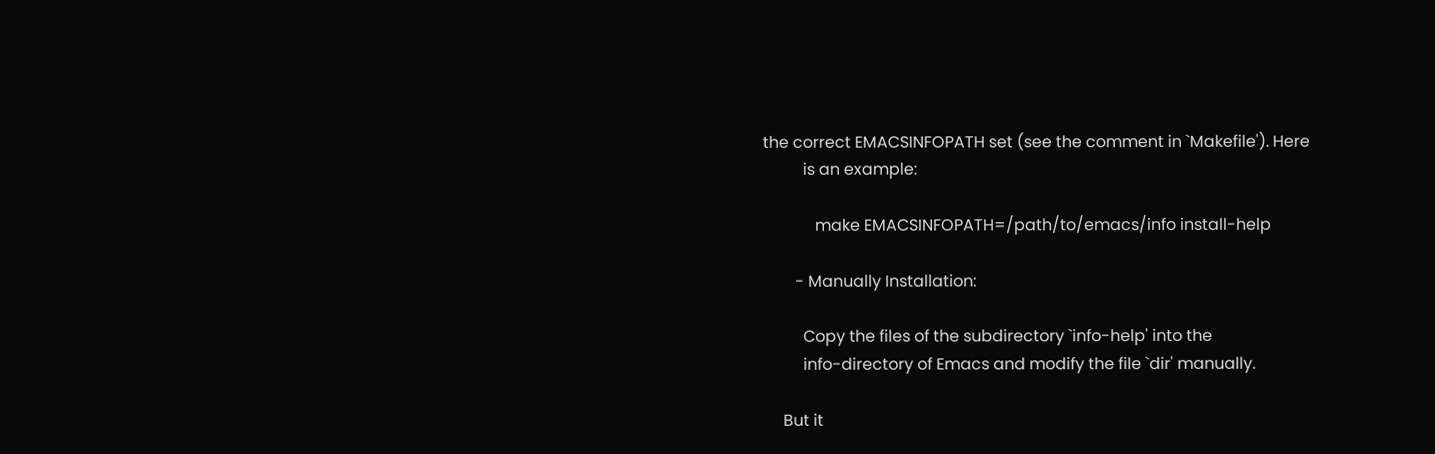the correct EMACSINFOPATH set (see the comment in `Makefile'). Here
          is an example:

             make EMACSINFOPATH=/path/to/emacs/info install-help

        - Manually Installation:

          Copy the files of the subdirectory `info-help' into the
          info-directory of Emacs and modify the file `dir' manually.

     But it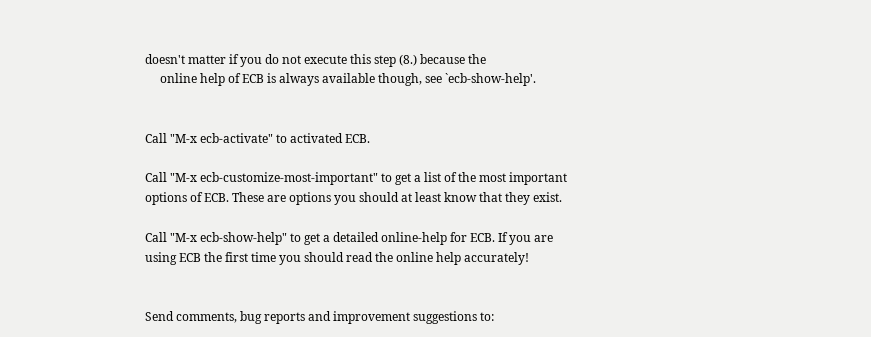doesn't matter if you do not execute this step (8.) because the
     online help of ECB is always available though, see `ecb-show-help'.


Call "M-x ecb-activate" to activated ECB.

Call "M-x ecb-customize-most-important" to get a list of the most important
options of ECB. These are options you should at least know that they exist.

Call "M-x ecb-show-help" to get a detailed online-help for ECB. If you are
using ECB the first time you should read the online help accurately!


Send comments, bug reports and improvement suggestions to: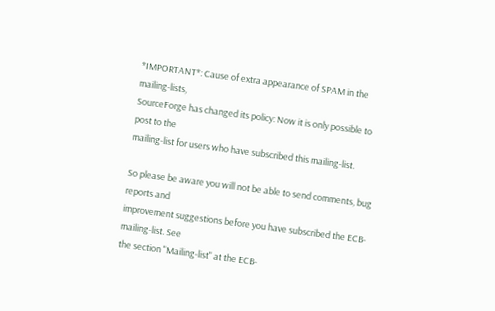*IMPORTANT*: Cause of extra appearance of SPAM in the mailing-lists,
SourceForge has changed its policy: Now it is only possible to post to the
mailing-list for users who have subscribed this mailing-list.

So please be aware you will not be able to send comments, bug reports and
improvement suggestions before you have subscribed the ECB-mailing-list. See
the section "Mailing-list" at the ECB-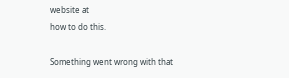website at
how to do this.

Something went wrong with that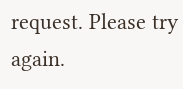request. Please try again.